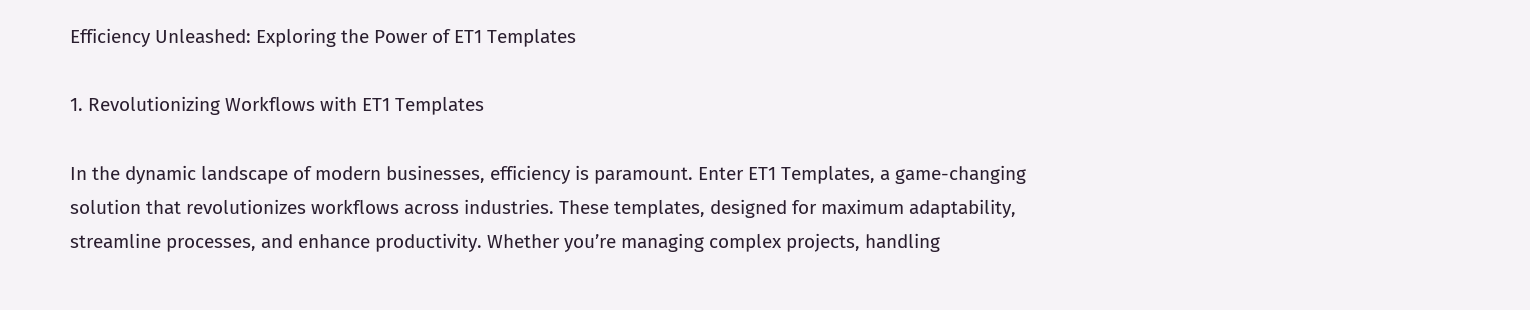Efficiency Unleashed: Exploring the Power of ET1 Templates

1. Revolutionizing Workflows with ET1 Templates

In the dynamic landscape of modern businesses, efficiency is paramount. Enter ET1 Templates, a game-changing solution that revolutionizes workflows across industries. These templates, designed for maximum adaptability, streamline processes, and enhance productivity. Whether you’re managing complex projects, handling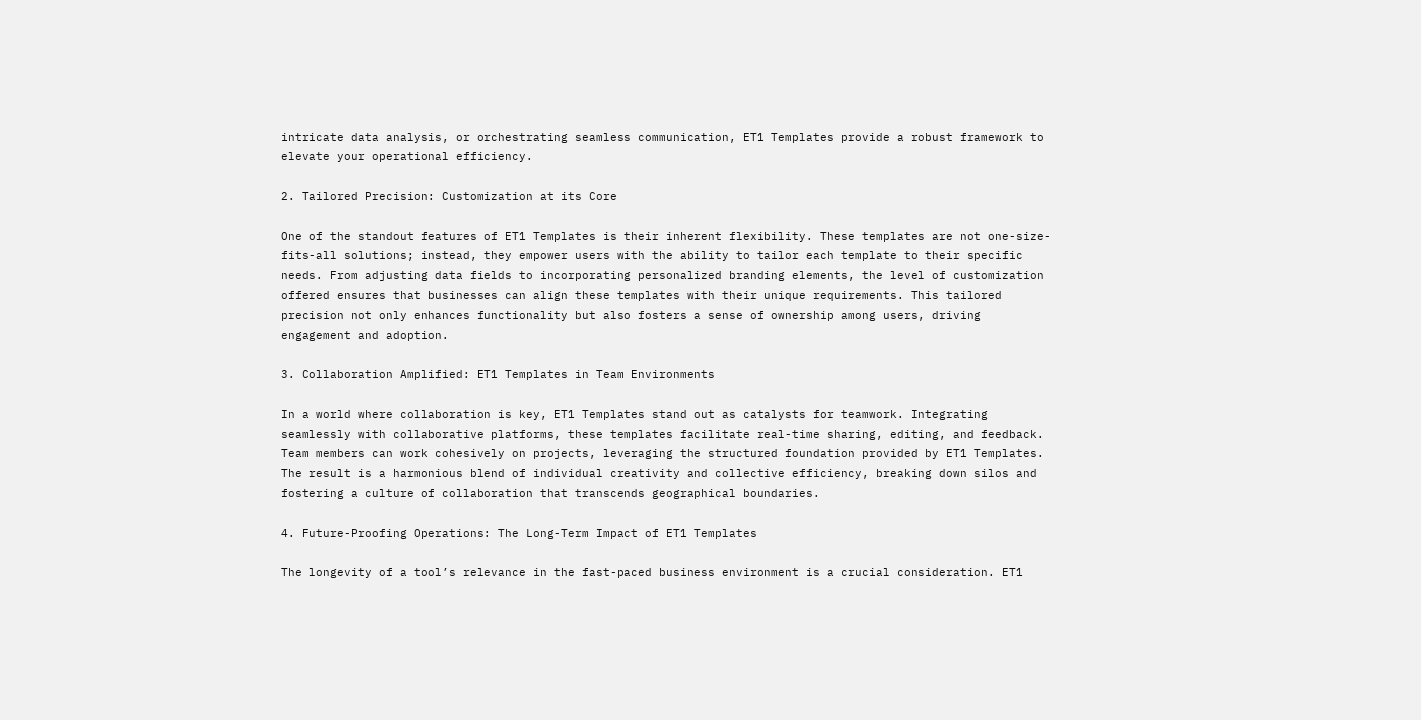intricate data analysis, or orchestrating seamless communication, ET1 Templates provide a robust framework to elevate your operational efficiency.

2. Tailored Precision: Customization at its Core

One of the standout features of ET1 Templates is their inherent flexibility. These templates are not one-size-fits-all solutions; instead, they empower users with the ability to tailor each template to their specific needs. From adjusting data fields to incorporating personalized branding elements, the level of customization offered ensures that businesses can align these templates with their unique requirements. This tailored precision not only enhances functionality but also fosters a sense of ownership among users, driving engagement and adoption.

3. Collaboration Amplified: ET1 Templates in Team Environments

In a world where collaboration is key, ET1 Templates stand out as catalysts for teamwork. Integrating seamlessly with collaborative platforms, these templates facilitate real-time sharing, editing, and feedback. Team members can work cohesively on projects, leveraging the structured foundation provided by ET1 Templates. The result is a harmonious blend of individual creativity and collective efficiency, breaking down silos and fostering a culture of collaboration that transcends geographical boundaries.

4. Future-Proofing Operations: The Long-Term Impact of ET1 Templates

The longevity of a tool’s relevance in the fast-paced business environment is a crucial consideration. ET1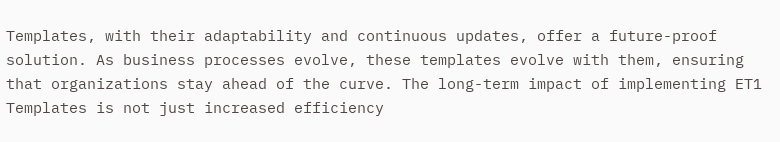Templates, with their adaptability and continuous updates, offer a future-proof solution. As business processes evolve, these templates evolve with them, ensuring that organizations stay ahead of the curve. The long-term impact of implementing ET1 Templates is not just increased efficiency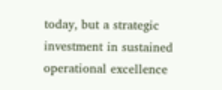today, but a strategic investment in sustained operational excellence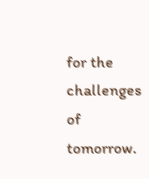for the challenges of tomorrow.